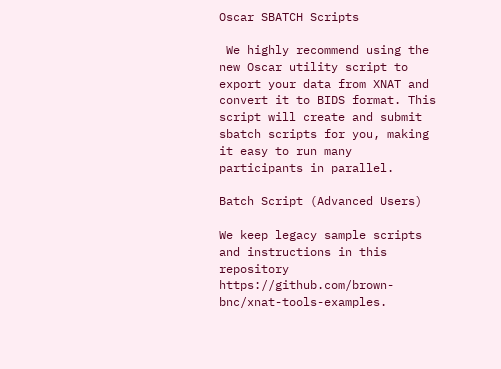Oscar SBATCH Scripts

 We highly recommend using the new Oscar utility script to export your data from XNAT and convert it to BIDS format. This script will create and submit sbatch scripts for you, making it easy to run many participants in parallel.

Batch Script (Advanced Users)

We keep legacy sample scripts and instructions in this repository https://github.com/brown-bnc/xnat-tools-examples.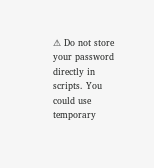⚠ Do not store your password directly in scripts. You could use temporary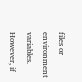files or environment variables. However, if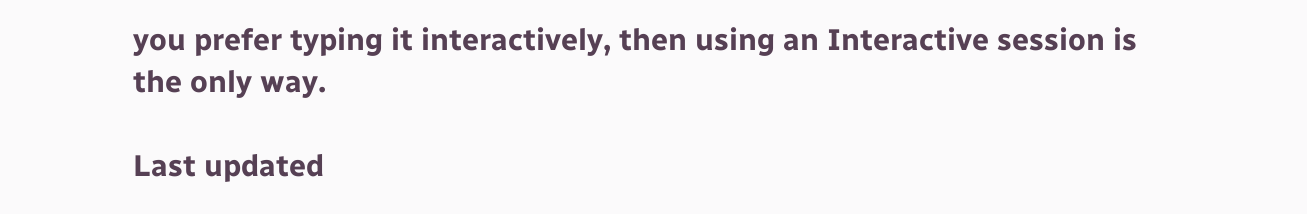you prefer typing it interactively, then using an Interactive session is the only way.

Last updated